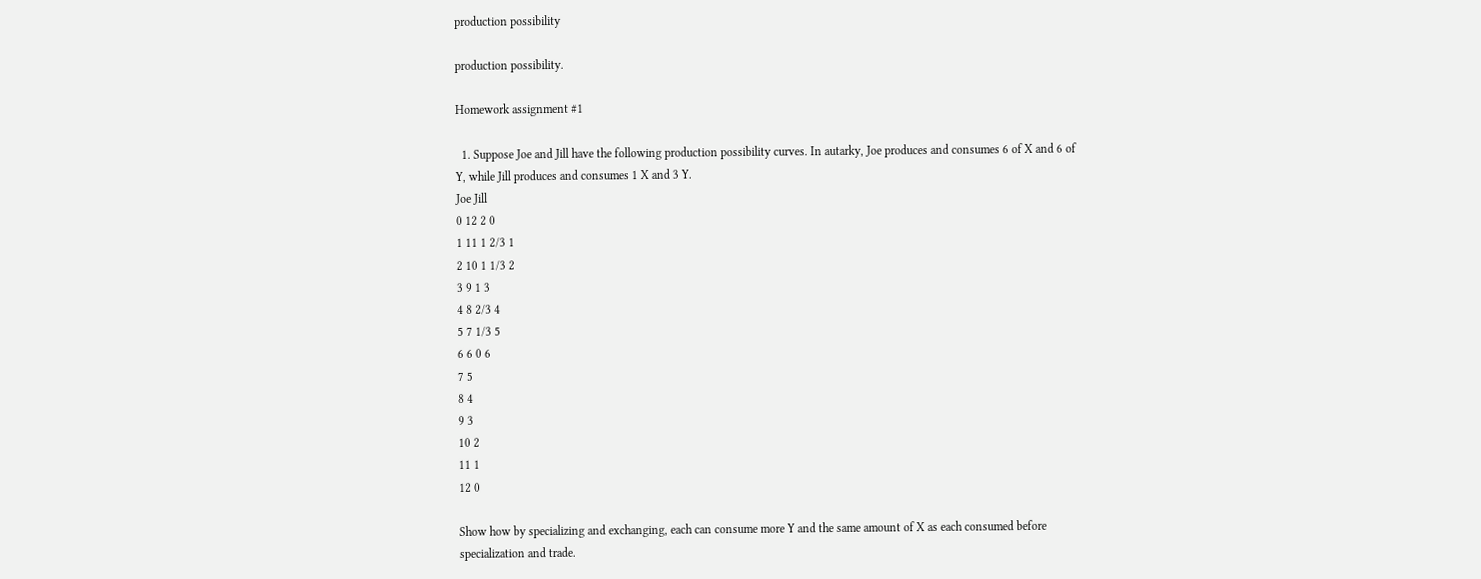production possibility

production possibility.

Homework assignment #1

  1. Suppose Joe and Jill have the following production possibility curves. In autarky, Joe produces and consumes 6 of X and 6 of Y, while Jill produces and consumes 1 X and 3 Y.
Joe Jill
0 12 2 0
1 11 1 2/3 1
2 10 1 1/3 2
3 9 1 3
4 8 2/3 4
5 7 1/3 5
6 6 0 6
7 5
8 4
9 3
10 2
11 1
12 0

Show how by specializing and exchanging, each can consume more Y and the same amount of X as each consumed before specialization and trade.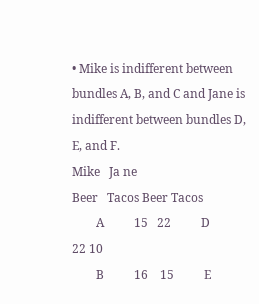• Mike is indifferent between bundles A, B, and C and Jane is indifferent between bundles D, E, and F.
Mike   Ja ne
Beer   Tacos Beer Tacos
        A          15   22          D           22 10
        B          16    15          E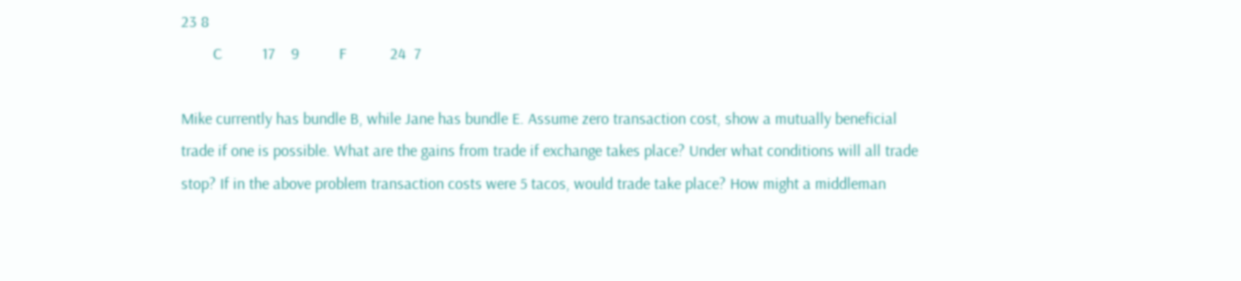23 8
        C          17    9          F           24  7

Mike currently has bundle B, while Jane has bundle E. Assume zero transaction cost, show a mutually beneficial trade if one is possible. What are the gains from trade if exchange takes place? Under what conditions will all trade stop? If in the above problem transaction costs were 5 tacos, would trade take place? How might a middleman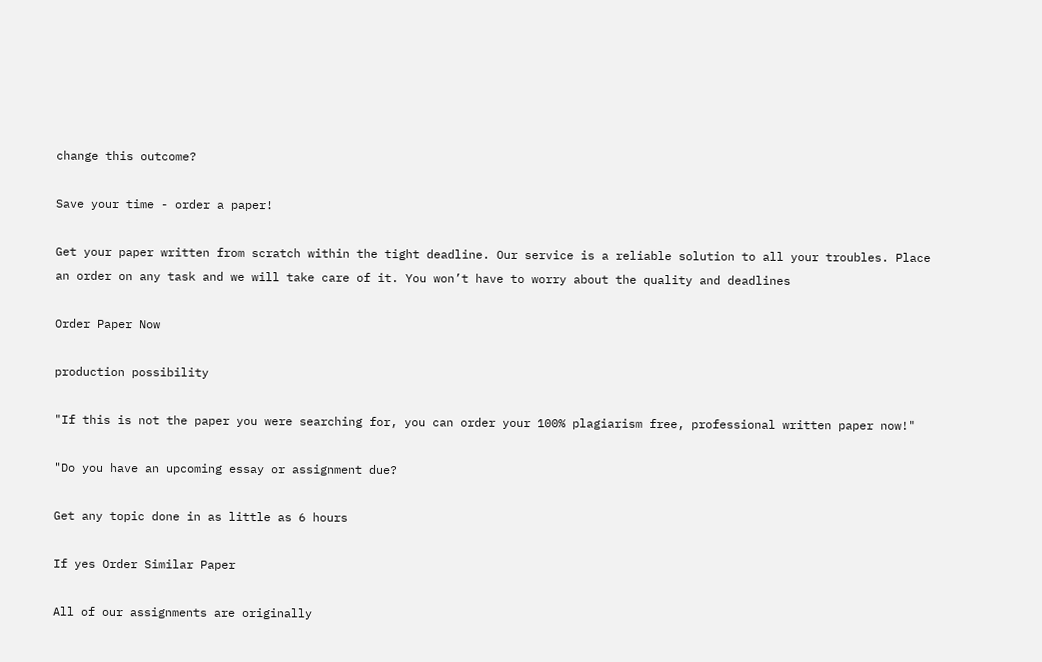change this outcome?

Save your time - order a paper!

Get your paper written from scratch within the tight deadline. Our service is a reliable solution to all your troubles. Place an order on any task and we will take care of it. You won’t have to worry about the quality and deadlines

Order Paper Now

production possibility

"If this is not the paper you were searching for, you can order your 100% plagiarism free, professional written paper now!"

"Do you have an upcoming essay or assignment due?

Get any topic done in as little as 6 hours

If yes Order Similar Paper

All of our assignments are originally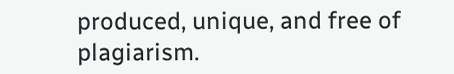produced, unique, and free of plagiarism.